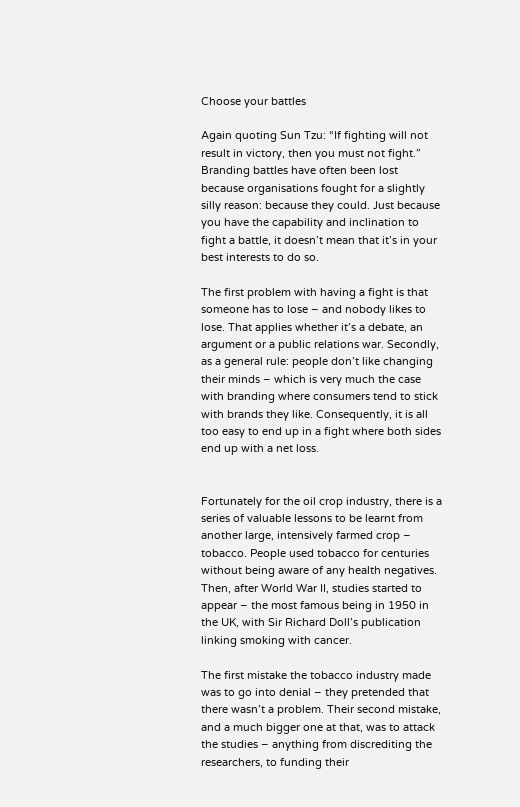Choose your battles

Again quoting Sun Tzu: “If fighting will not result in victory, then you must not fight.” Branding battles have often been lost because organisations fought for a slightly silly reason: because they could. Just because you have the capability and inclination to fight a battle, it doesn’t mean that it’s in your best interests to do so.

The first problem with having a fight is that someone has to lose – and nobody likes to lose. That applies whether it’s a debate, an argument or a public relations war. Secondly, as a general rule: people don’t like changing their minds – which is very much the case with branding where consumers tend to stick with brands they like. Consequently, it is all too easy to end up in a fight where both sides end up with a net loss.


Fortunately for the oil crop industry, there is a series of valuable lessons to be learnt from another large, intensively farmed crop – tobacco. People used tobacco for centuries without being aware of any health negatives. Then, after World War II, studies started to appear – the most famous being in 1950 in the UK, with Sir Richard Doll’s publication linking smoking with cancer.

The first mistake the tobacco industry made was to go into denial – they pretended that there wasn’t a problem. Their second mistake, and a much bigger one at that, was to attack the studies – anything from discrediting the researchers, to funding their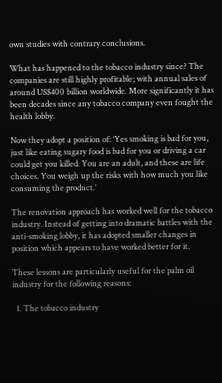own studies with contrary conclusions.

What has happened to the tobacco industry since? The companies are still highly profitable; with annual sales of around US$400 billion worldwide. More significantly it has been decades since any tobacco company even fought the health lobby.

Now they adopt a position of: ‘Yes smoking is bad for you, just like eating sugary food is bad for you or driving a car could get you killed. You are an adult, and these are life choices. You weigh up the risks with how much you like consuming the product.’

The renovation approach has worked well for the tobacco industry. Instead of getting into dramatic battles with the anti-smoking lobby, it has adopted smaller changes in position which appears to have worked better for it.

These lessons are particularly useful for the palm oil industry for the following reasons:

  1. The tobacco industry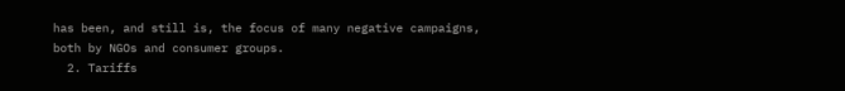has been, and still is, the focus of many negative campaigns, both by NGOs and consumer groups.
  2. Tariffs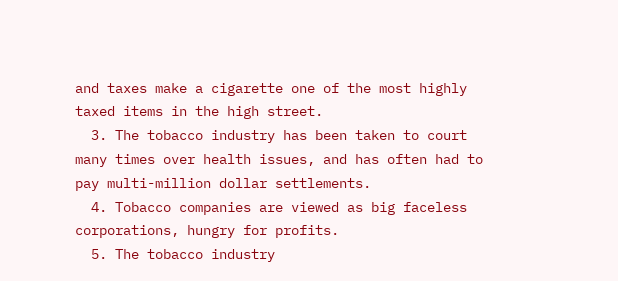and taxes make a cigarette one of the most highly taxed items in the high street.
  3. The tobacco industry has been taken to court many times over health issues, and has often had to pay multi-million dollar settlements.
  4. Tobacco companies are viewed as big faceless corporations, hungry for profits.
  5. The tobacco industry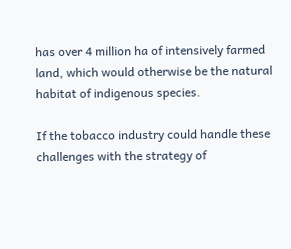has over 4 million ha of intensively farmed land, which would otherwise be the natural habitat of indigenous species.

If the tobacco industry could handle these challenges with the strategy of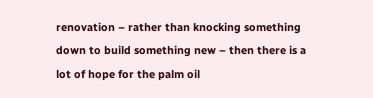renovation – rather than knocking something down to build something new – then there is a lot of hope for the palm oil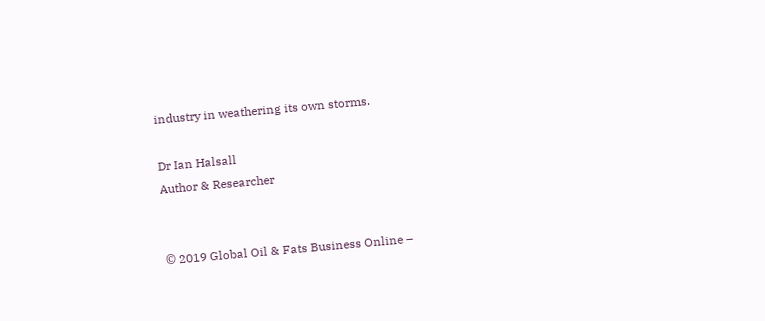industry in weathering its own storms.

Dr Ian Halsall
Author & Researcher


© 2019 Global Oil & Fats Business Online –